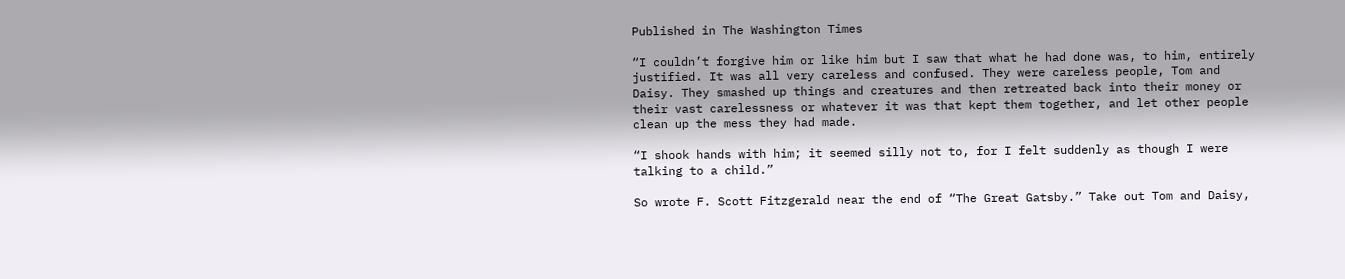Published in The Washington Times

“I couldn’t forgive him or like him but I saw that what he had done was, to him, entirely justified. It was all very careless and confused. They were careless people, Tom and Daisy. They smashed up things and creatures and then retreated back into their money or their vast carelessness or whatever it was that kept them together, and let other people clean up the mess they had made.

“I shook hands with him; it seemed silly not to, for I felt suddenly as though I were talking to a child.”

So wrote F. Scott Fitzgerald near the end of “The Great Gatsby.” Take out Tom and Daisy,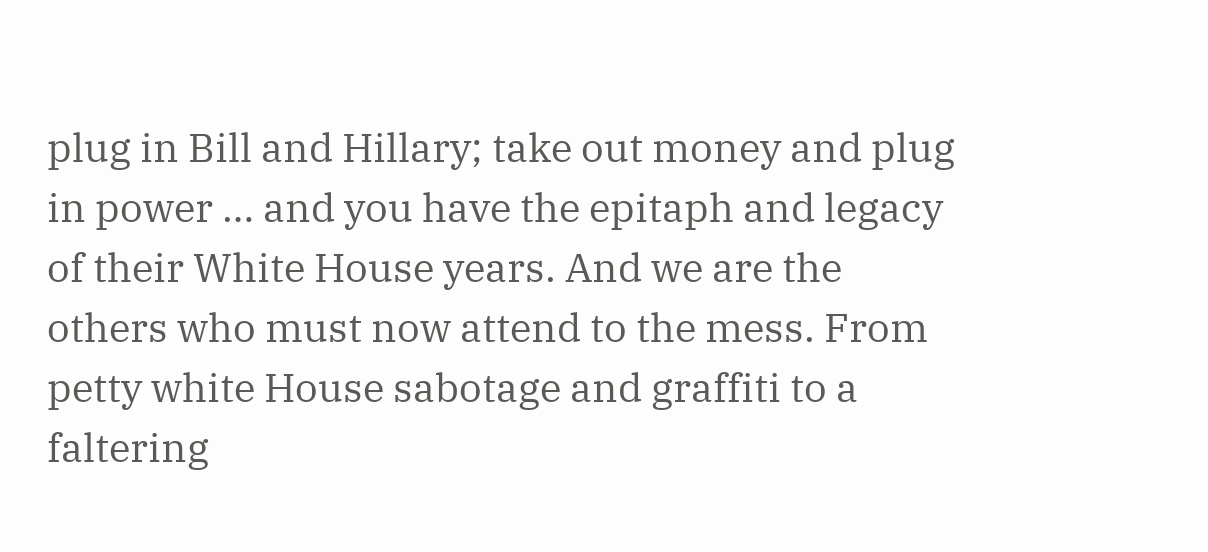plug in Bill and Hillary; take out money and plug in power … and you have the epitaph and legacy of their White House years. And we are the others who must now attend to the mess. From petty white House sabotage and graffiti to a faltering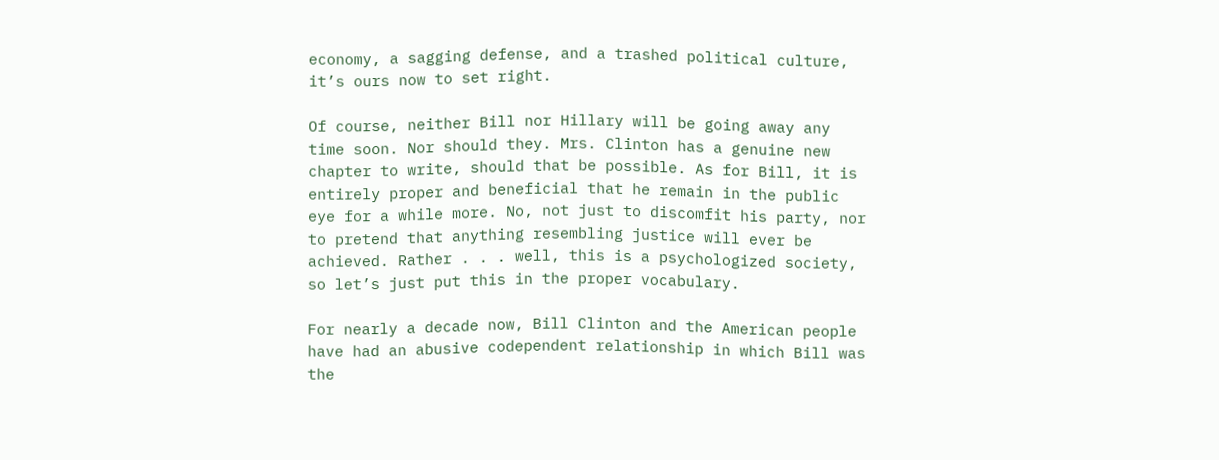economy, a sagging defense, and a trashed political culture, it’s ours now to set right.

Of course, neither Bill nor Hillary will be going away any time soon. Nor should they. Mrs. Clinton has a genuine new chapter to write, should that be possible. As for Bill, it is entirely proper and beneficial that he remain in the public eye for a while more. No, not just to discomfit his party, nor to pretend that anything resembling justice will ever be achieved. Rather . . . well, this is a psychologized society, so let’s just put this in the proper vocabulary.

For nearly a decade now, Bill Clinton and the American people have had an abusive codependent relationship in which Bill was the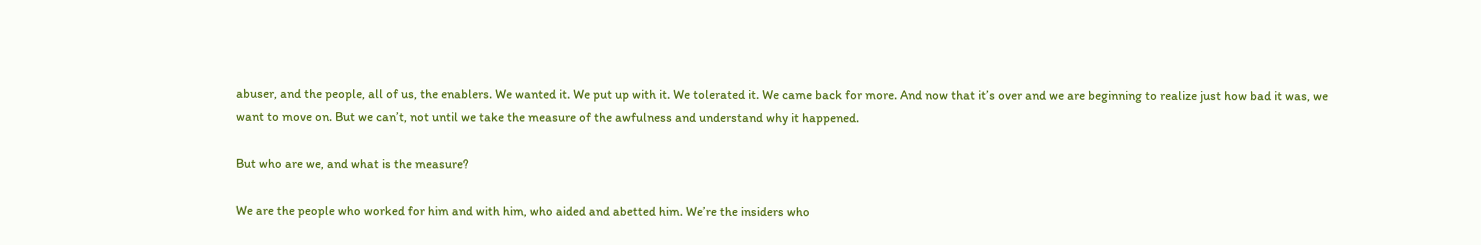abuser, and the people, all of us, the enablers. We wanted it. We put up with it. We tolerated it. We came back for more. And now that it’s over and we are beginning to realize just how bad it was, we want to move on. But we can’t, not until we take the measure of the awfulness and understand why it happened.

But who are we, and what is the measure?

We are the people who worked for him and with him, who aided and abetted him. We’re the insiders who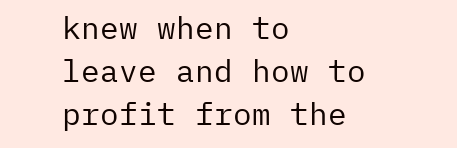knew when to leave and how to profit from the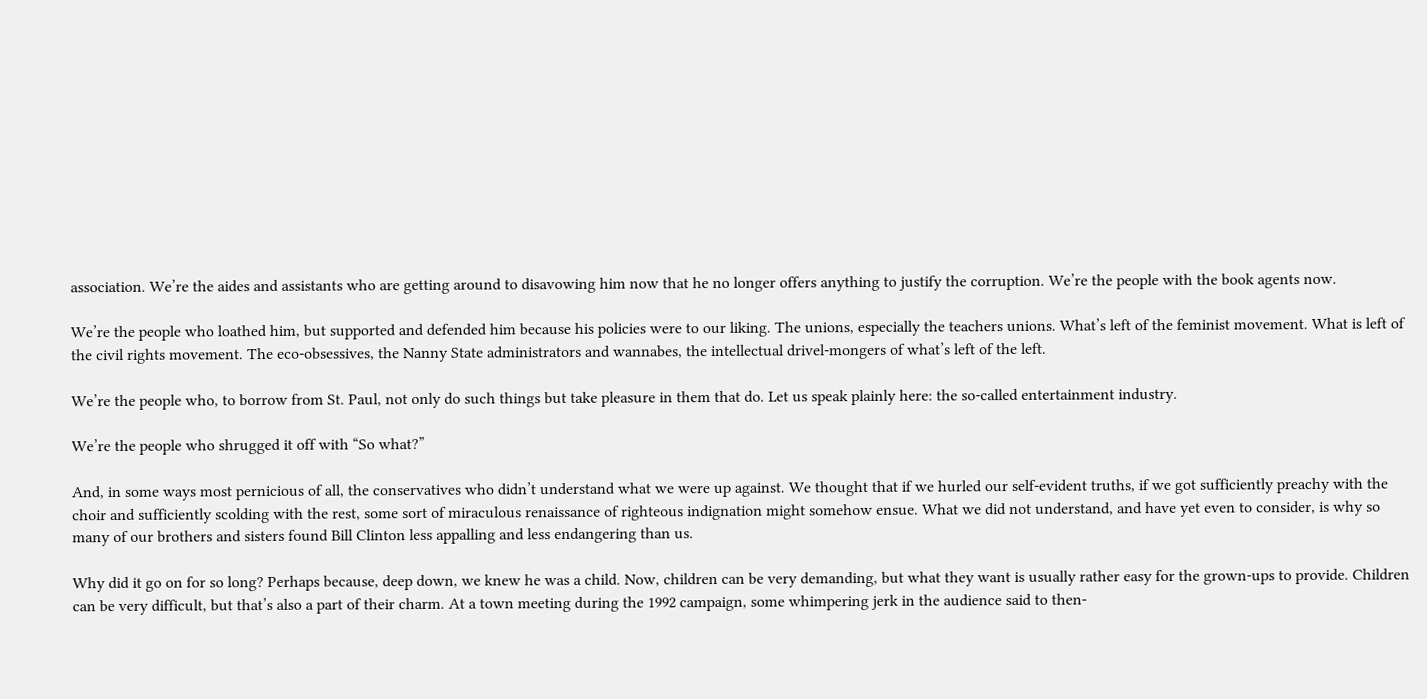association. We’re the aides and assistants who are getting around to disavowing him now that he no longer offers anything to justify the corruption. We’re the people with the book agents now.

We’re the people who loathed him, but supported and defended him because his policies were to our liking. The unions, especially the teachers unions. What’s left of the feminist movement. What is left of the civil rights movement. The eco-obsessives, the Nanny State administrators and wannabes, the intellectual drivel-mongers of what’s left of the left.

We’re the people who, to borrow from St. Paul, not only do such things but take pleasure in them that do. Let us speak plainly here: the so-called entertainment industry.

We’re the people who shrugged it off with “So what?”

And, in some ways most pernicious of all, the conservatives who didn’t understand what we were up against. We thought that if we hurled our self-evident truths, if we got sufficiently preachy with the choir and sufficiently scolding with the rest, some sort of miraculous renaissance of righteous indignation might somehow ensue. What we did not understand, and have yet even to consider, is why so many of our brothers and sisters found Bill Clinton less appalling and less endangering than us.

Why did it go on for so long? Perhaps because, deep down, we knew he was a child. Now, children can be very demanding, but what they want is usually rather easy for the grown-ups to provide. Children can be very difficult, but that’s also a part of their charm. At a town meeting during the 1992 campaign, some whimpering jerk in the audience said to then-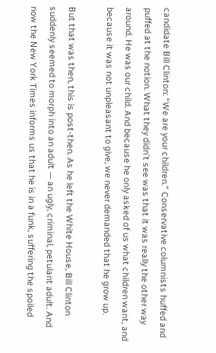candidate Bill Clinton: “We are your children.” Conservative columnists huffed and puffed at the notion. What they didn’t see was that it was really the other way around. He was our child. And because he only asked of us what children want, and because it was not unpleasant to give, we never demanded that he grow up.

But that was then, this is post-then. As he left the White House, Bill Clinton suddenly seemed to morph into an adult — an ugly, criminal, petulant adult. And now the New York Times informs us that he is in a funk, suffering the spoiled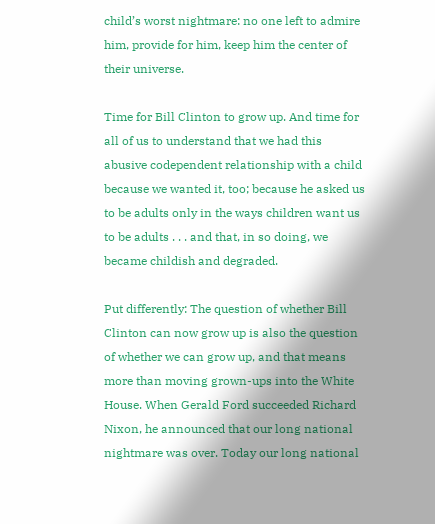child’s worst nightmare: no one left to admire him, provide for him, keep him the center of their universe.

Time for Bill Clinton to grow up. And time for all of us to understand that we had this abusive codependent relationship with a child because we wanted it, too; because he asked us to be adults only in the ways children want us to be adults . . . and that, in so doing, we became childish and degraded.

Put differently: The question of whether Bill Clinton can now grow up is also the question of whether we can grow up, and that means more than moving grown-ups into the White House. When Gerald Ford succeeded Richard Nixon, he announced that our long national nightmare was over. Today our long national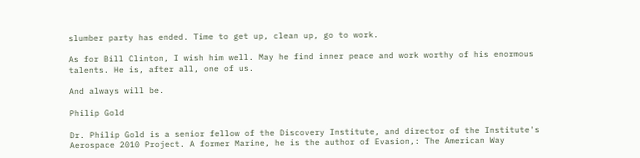slumber party has ended. Time to get up, clean up, go to work.

As for Bill Clinton, I wish him well. May he find inner peace and work worthy of his enormous talents. He is, after all, one of us.

And always will be.

Philip Gold

Dr. Philip Gold is a senior fellow of the Discovery Institute, and director of the Institute's Aerospace 2010 Project. A former Marine, he is the author of Evasion,: The American Way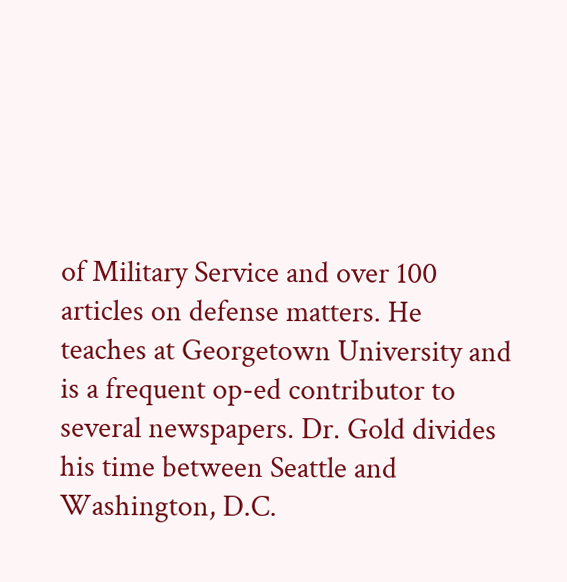of Military Service and over 100 articles on defense matters. He teaches at Georgetown University and is a frequent op-ed contributor to several newspapers. Dr. Gold divides his time between Seattle and Washington, D.C.